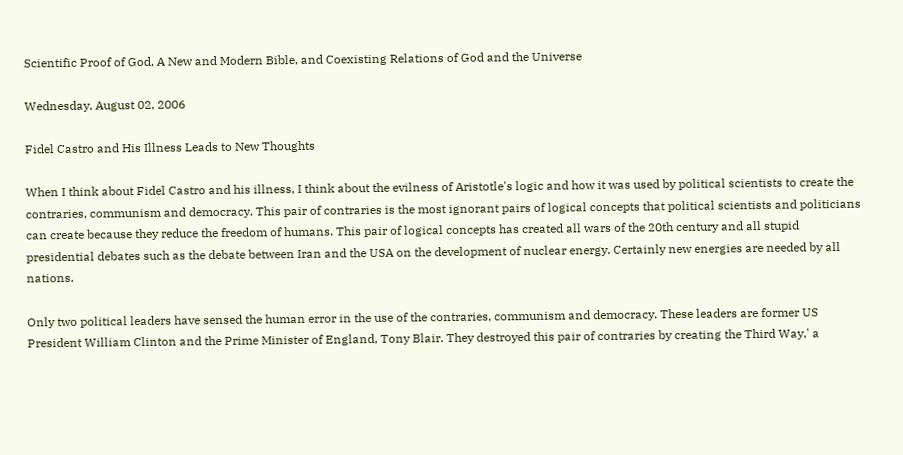Scientific Proof of God, A New and Modern Bible, and Coexisting Relations of God and the Universe

Wednesday, August 02, 2006

Fidel Castro and His Illness Leads to New Thoughts

When I think about Fidel Castro and his illness, I think about the evilness of Aristotle's logic and how it was used by political scientists to create the contraries, communism and democracy. This pair of contraries is the most ignorant pairs of logical concepts that political scientists and politicians can create because they reduce the freedom of humans. This pair of logical concepts has created all wars of the 20th century and all stupid presidential debates such as the debate between Iran and the USA on the development of nuclear energy. Certainly new energies are needed by all nations.

Only two political leaders have sensed the human error in the use of the contraries, communism and democracy. These leaders are former US President William Clinton and the Prime Minister of England, Tony Blair. They destroyed this pair of contraries by creating the Third Way,' a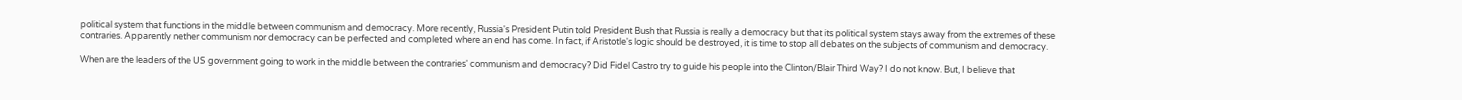political system that functions in the middle between communism and democracy. More recently, Russia's President Putin told President Bush that Russia is really a democracy but that its political system stays away from the extremes of these contraries. Apparently nether communism nor democracy can be perfected and completed where an end has come. In fact, if Aristotle's logic should be destroyed, it is time to stop all debates on the subjects of communism and democracy.

When are the leaders of the US government going to work in the middle between the contraries' communism and democracy? Did Fidel Castro try to guide his people into the Clinton/Blair Third Way? I do not know. But, I believe that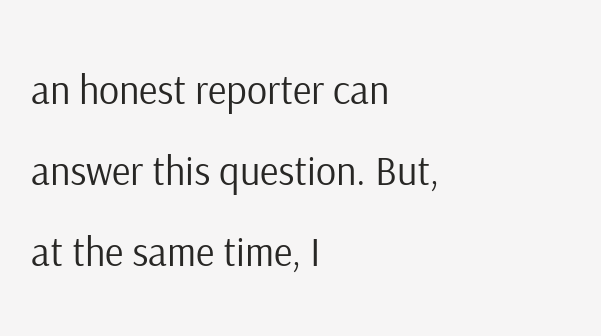an honest reporter can answer this question. But, at the same time, I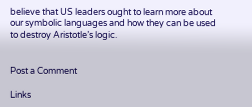believe that US leaders ought to learn more about our symbolic languages and how they can be used to destroy Aristotle’s logic.


Post a Comment

Links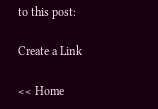to this post:

Create a Link

<< Home